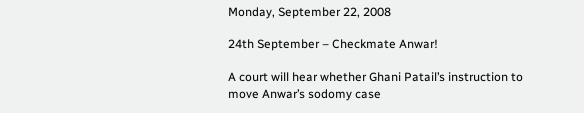Monday, September 22, 2008

24th September – Checkmate Anwar!

A court will hear whether Ghani Patail’s instruction to move Anwar’s sodomy case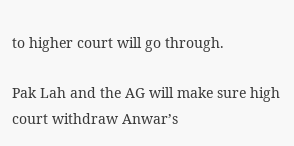to higher court will go through.

Pak Lah and the AG will make sure high court withdraw Anwar’s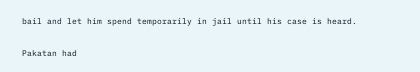bail and let him spend temporarily in jail until his case is heard.

Pakatan had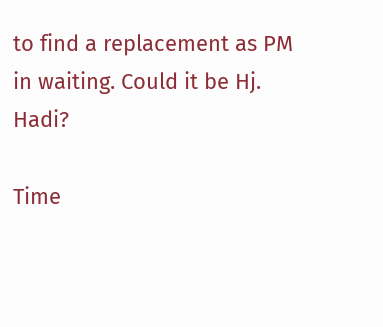to find a replacement as PM in waiting. Could it be Hj. Hadi?

Time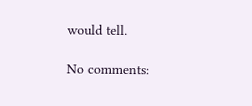would tell.

No comments: